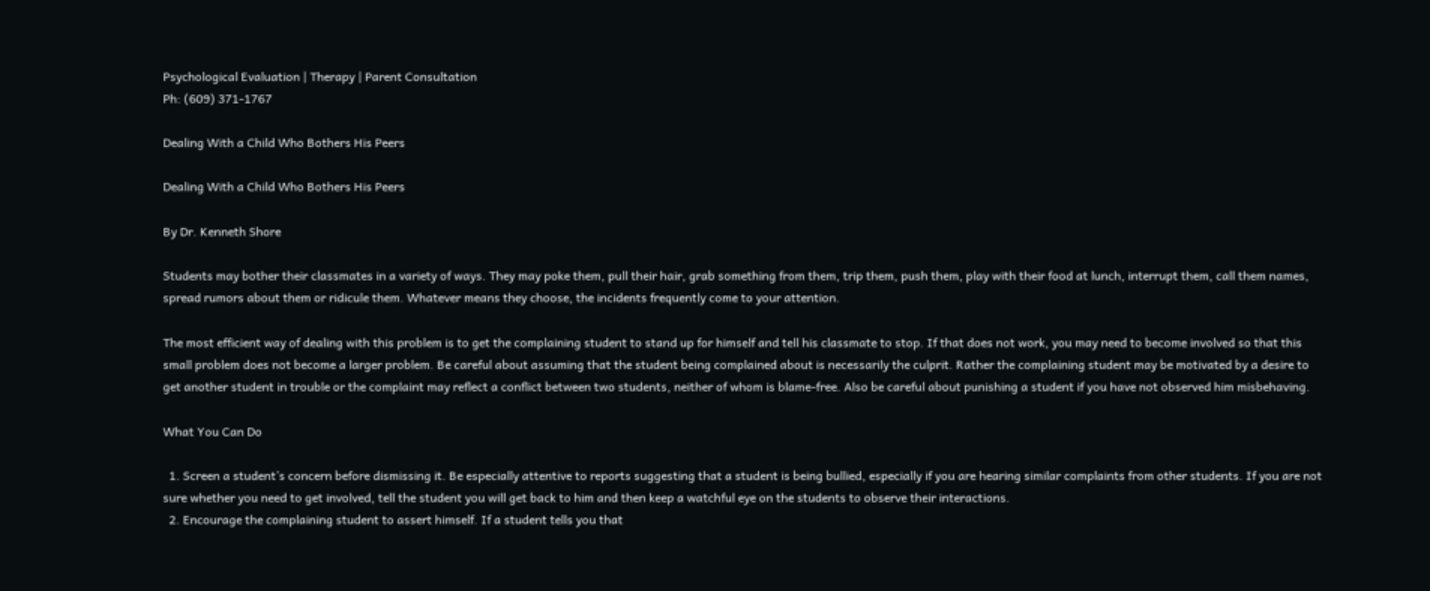Psychological Evaluation | Therapy | Parent Consultation
Ph: (609) 371-1767

Dealing With a Child Who Bothers His Peers

Dealing With a Child Who Bothers His Peers

By Dr. Kenneth Shore

Students may bother their classmates in a variety of ways. They may poke them, pull their hair, grab something from them, trip them, push them, play with their food at lunch, interrupt them, call them names, spread rumors about them or ridicule them. Whatever means they choose, the incidents frequently come to your attention.

The most efficient way of dealing with this problem is to get the complaining student to stand up for himself and tell his classmate to stop. If that does not work, you may need to become involved so that this small problem does not become a larger problem. Be careful about assuming that the student being complained about is necessarily the culprit. Rather the complaining student may be motivated by a desire to get another student in trouble or the complaint may reflect a conflict between two students, neither of whom is blame-free. Also be careful about punishing a student if you have not observed him misbehaving.

What You Can Do

  1. Screen a student’s concern before dismissing it. Be especially attentive to reports suggesting that a student is being bullied, especially if you are hearing similar complaints from other students. If you are not sure whether you need to get involved, tell the student you will get back to him and then keep a watchful eye on the students to observe their interactions.
  2. Encourage the complaining student to assert himself. If a student tells you that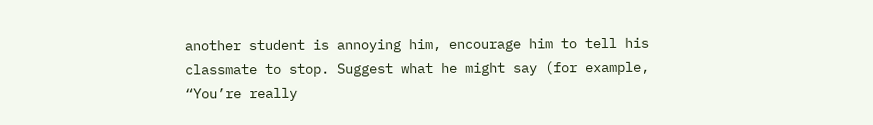another student is annoying him, encourage him to tell his classmate to stop. Suggest what he might say (for example, “You’re really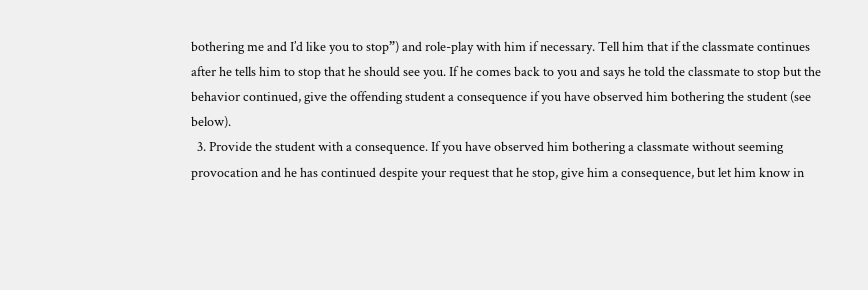bothering me and I’d like you to stop”) and role-play with him if necessary. Tell him that if the classmate continues after he tells him to stop that he should see you. If he comes back to you and says he told the classmate to stop but the behavior continued, give the offending student a consequence if you have observed him bothering the student (see below).
  3. Provide the student with a consequence. If you have observed him bothering a classmate without seeming provocation and he has continued despite your request that he stop, give him a consequence, but let him know in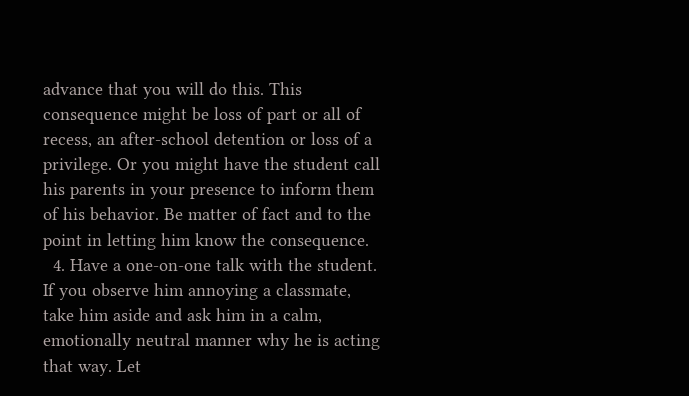advance that you will do this. This consequence might be loss of part or all of recess, an after-school detention or loss of a privilege. Or you might have the student call his parents in your presence to inform them of his behavior. Be matter of fact and to the point in letting him know the consequence.
  4. Have a one-on-one talk with the student. If you observe him annoying a classmate, take him aside and ask him in a calm, emotionally neutral manner why he is acting that way. Let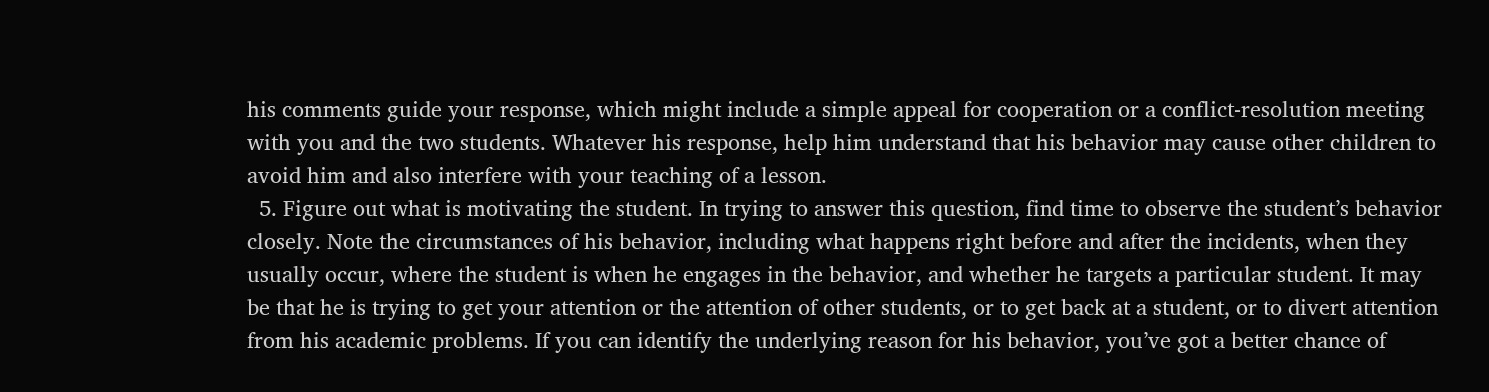his comments guide your response, which might include a simple appeal for cooperation or a conflict-resolution meeting with you and the two students. Whatever his response, help him understand that his behavior may cause other children to avoid him and also interfere with your teaching of a lesson.
  5. Figure out what is motivating the student. In trying to answer this question, find time to observe the student’s behavior closely. Note the circumstances of his behavior, including what happens right before and after the incidents, when they usually occur, where the student is when he engages in the behavior, and whether he targets a particular student. It may be that he is trying to get your attention or the attention of other students, or to get back at a student, or to divert attention from his academic problems. If you can identify the underlying reason for his behavior, you’ve got a better chance of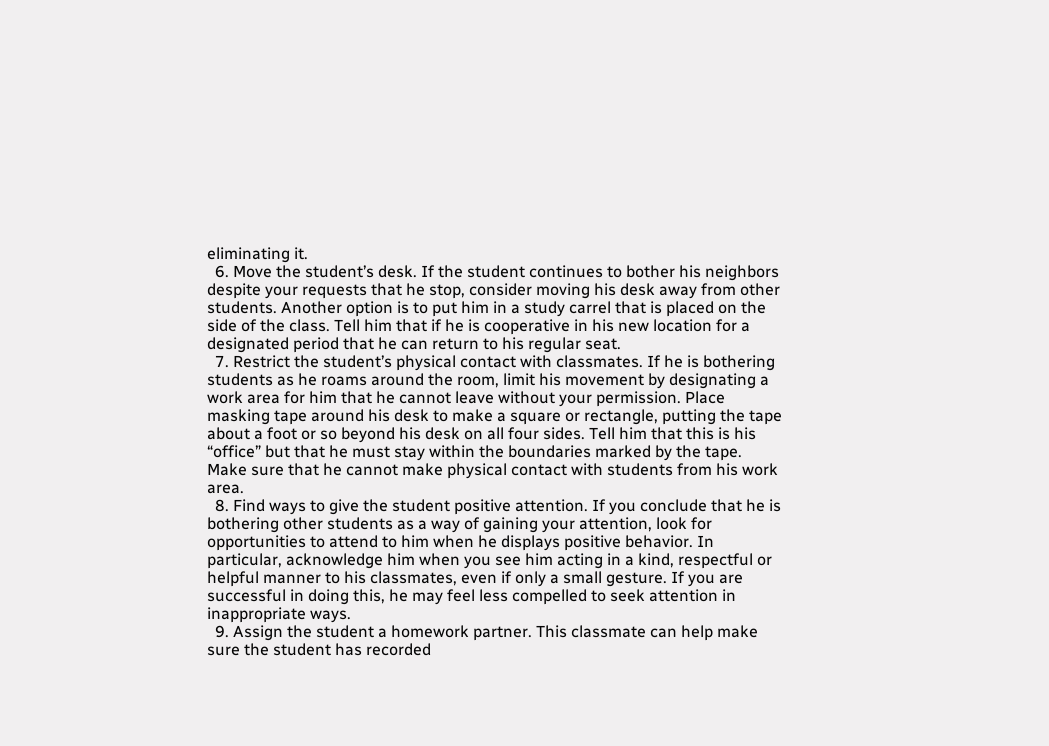eliminating it.
  6. Move the student’s desk. If the student continues to bother his neighbors despite your requests that he stop, consider moving his desk away from other students. Another option is to put him in a study carrel that is placed on the side of the class. Tell him that if he is cooperative in his new location for a designated period that he can return to his regular seat.
  7. Restrict the student’s physical contact with classmates. If he is bothering students as he roams around the room, limit his movement by designating a work area for him that he cannot leave without your permission. Place masking tape around his desk to make a square or rectangle, putting the tape about a foot or so beyond his desk on all four sides. Tell him that this is his “office” but that he must stay within the boundaries marked by the tape. Make sure that he cannot make physical contact with students from his work area.
  8. Find ways to give the student positive attention. If you conclude that he is bothering other students as a way of gaining your attention, look for opportunities to attend to him when he displays positive behavior. In particular, acknowledge him when you see him acting in a kind, respectful or helpful manner to his classmates, even if only a small gesture. If you are successful in doing this, he may feel less compelled to seek attention in inappropriate ways.
  9. Assign the student a homework partner. This classmate can help make sure the student has recorded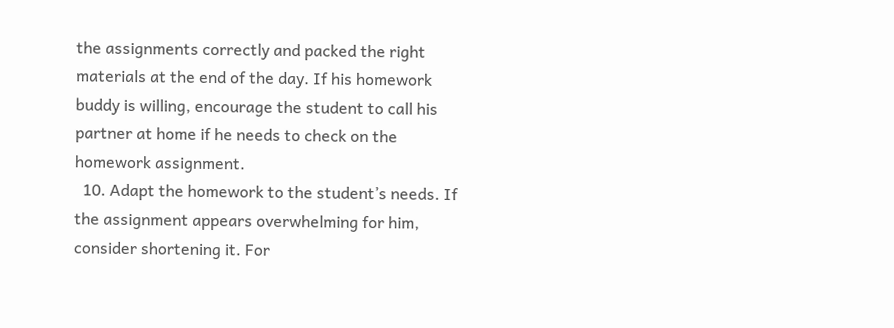the assignments correctly and packed the right materials at the end of the day. If his homework buddy is willing, encourage the student to call his partner at home if he needs to check on the homework assignment.
  10. Adapt the homework to the student’s needs. If the assignment appears overwhelming for him, consider shortening it. For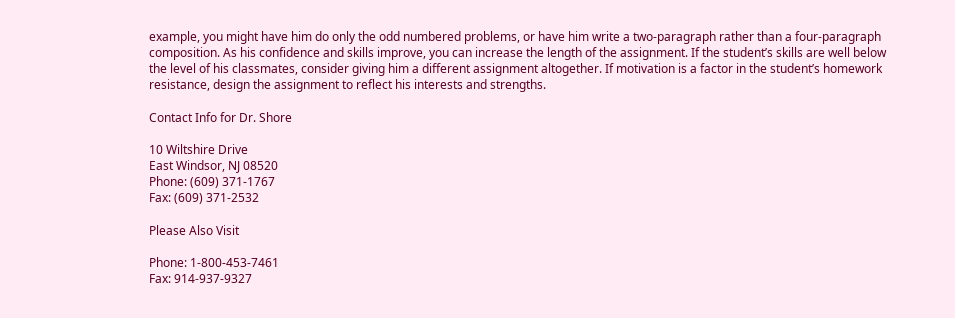example, you might have him do only the odd numbered problems, or have him write a two-paragraph rather than a four-paragraph composition. As his confidence and skills improve, you can increase the length of the assignment. If the student’s skills are well below the level of his classmates, consider giving him a different assignment altogether. If motivation is a factor in the student’s homework resistance, design the assignment to reflect his interests and strengths.

Contact Info for Dr. Shore

10 Wiltshire Drive
East Windsor, NJ 08520
Phone: (609) 371-1767
Fax: (609) 371-2532

Please Also Visit

Phone: 1-800-453-7461
Fax: 914-937-9327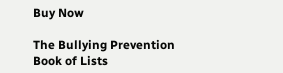Buy Now

The Bullying Prevention Book of Lists